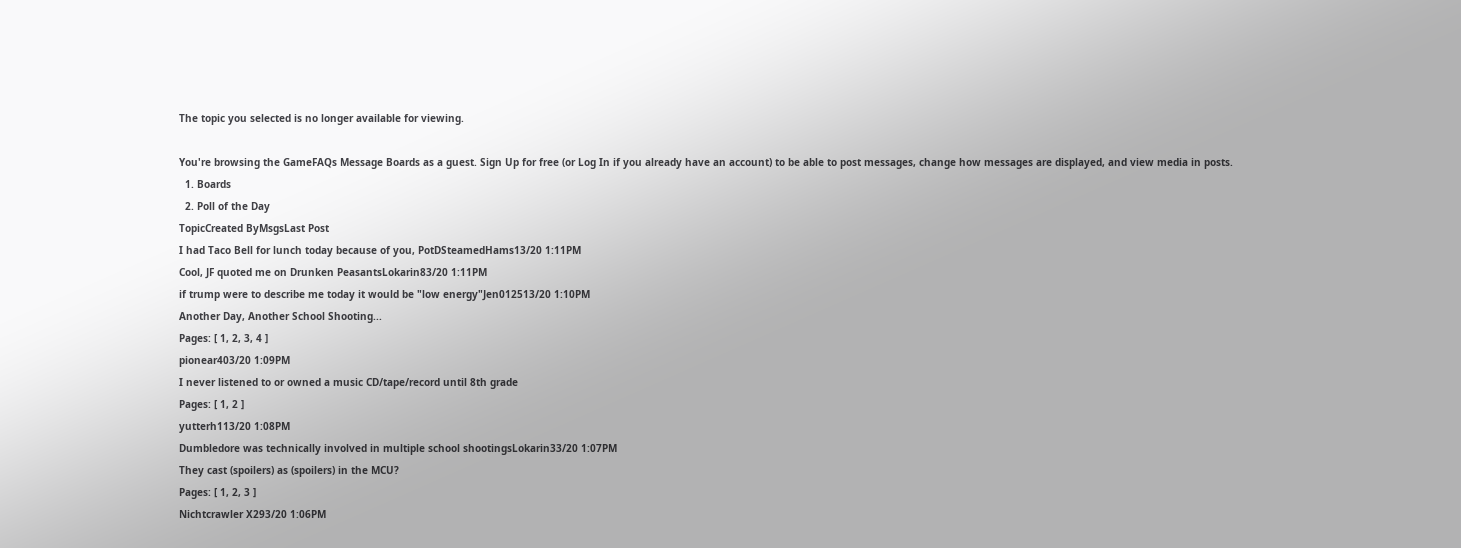The topic you selected is no longer available for viewing.

You're browsing the GameFAQs Message Boards as a guest. Sign Up for free (or Log In if you already have an account) to be able to post messages, change how messages are displayed, and view media in posts.
  1. Boards
  2. Poll of the Day
TopicCreated ByMsgsLast Post
I had Taco Bell for lunch today because of you, PotDSteamedHams13/20 1:11PM
Cool, JF quoted me on Drunken PeasantsLokarin83/20 1:11PM
if trump were to describe me today it would be "low energy"Jen012513/20 1:10PM
Another Day, Another School Shooting...
Pages: [ 1, 2, 3, 4 ]
pionear403/20 1:09PM
I never listened to or owned a music CD/tape/record until 8th grade
Pages: [ 1, 2 ]
yutterh113/20 1:08PM
Dumbledore was technically involved in multiple school shootingsLokarin33/20 1:07PM
They cast (spoilers) as (spoilers) in the MCU?
Pages: [ 1, 2, 3 ]
Nichtcrawler X293/20 1:06PM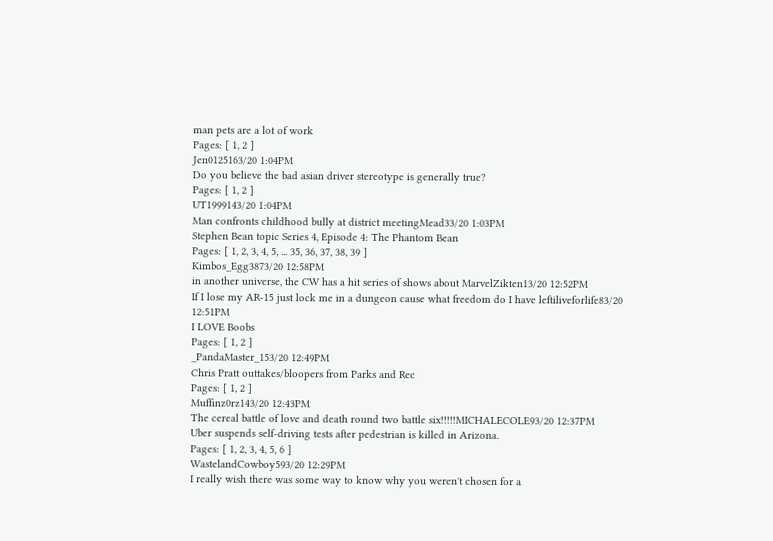man pets are a lot of work
Pages: [ 1, 2 ]
Jen0125163/20 1:04PM
Do you believe the bad asian driver stereotype is generally true?
Pages: [ 1, 2 ]
UT1999143/20 1:04PM
Man confronts childhood bully at district meetingMead33/20 1:03PM
Stephen Bean topic Series 4, Episode 4: The Phantom Bean
Pages: [ 1, 2, 3, 4, 5, ... 35, 36, 37, 38, 39 ]
Kimbos_Egg3873/20 12:58PM
in another universe, the CW has a hit series of shows about MarvelZikten13/20 12:52PM
If I lose my AR-15 just lock me in a dungeon cause what freedom do I have leftiliveforlife83/20 12:51PM
I LOVE Boobs
Pages: [ 1, 2 ]
_PandaMaster_153/20 12:49PM
Chris Pratt outtakes/bloopers from Parks and Rec
Pages: [ 1, 2 ]
Muffinz0rz143/20 12:43PM
The cereal battle of love and death round two battle six!!!!!MICHALECOLE93/20 12:37PM
Uber suspends self-driving tests after pedestrian is killed in Arizona.
Pages: [ 1, 2, 3, 4, 5, 6 ]
WastelandCowboy593/20 12:29PM
I really wish there was some way to know why you weren't chosen for a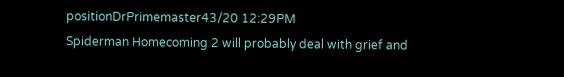positionDrPrimemaster43/20 12:29PM
Spiderman Homecoming 2 will probably deal with grief and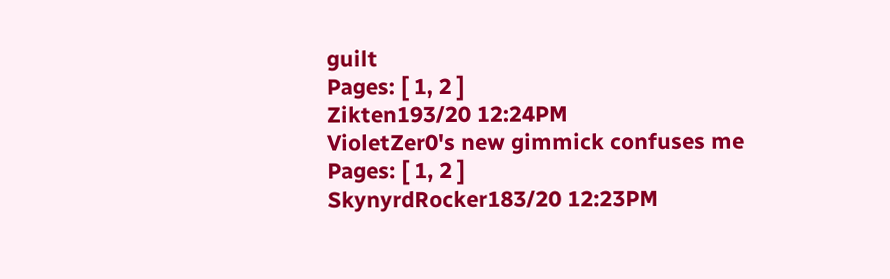guilt
Pages: [ 1, 2 ]
Zikten193/20 12:24PM
VioletZer0's new gimmick confuses me
Pages: [ 1, 2 ]
SkynyrdRocker183/20 12:23PM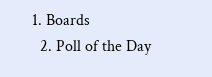1. Boards
  2. Poll of the Day